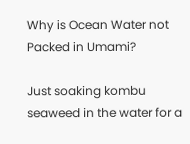Why is Ocean Water not Packed in Umami?

Just soaking kombu seaweed in the water for a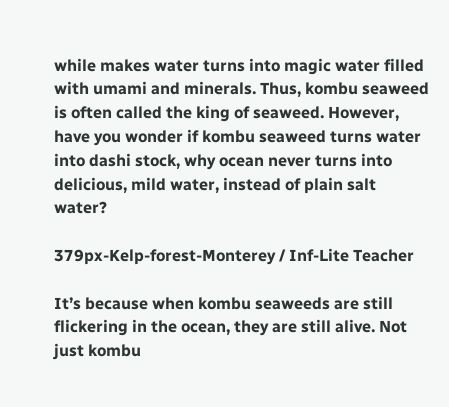while makes water turns into magic water filled with umami and minerals. Thus, kombu seaweed is often called the king of seaweed. However, have you wonder if kombu seaweed turns water into dashi stock, why ocean never turns into delicious, mild water, instead of plain salt water?

379px-Kelp-forest-Monterey / Inf-Lite Teacher

It’s because when kombu seaweeds are still flickering in the ocean, they are still alive. Not just kombu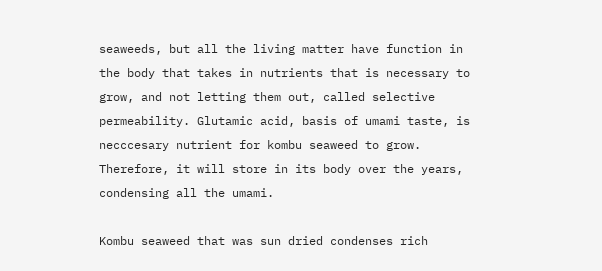seaweeds, but all the living matter have function in the body that takes in nutrients that is necessary to grow, and not letting them out, called selective permeability. Glutamic acid, basis of umami taste, is necccesary nutrient for kombu seaweed to grow. Therefore, it will store in its body over the years, condensing all the umami.

Kombu seaweed that was sun dried condenses rich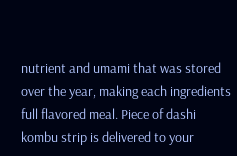nutrient and umami that was stored over the year, making each ingredients full flavored meal. Piece of dashi kombu strip is delivered to your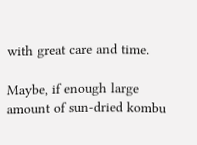with great care and time.

Maybe, if enough large amount of sun-dried kombu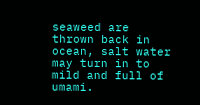seaweed are thrown back in ocean, salt water may turn in to mild and full of umami.